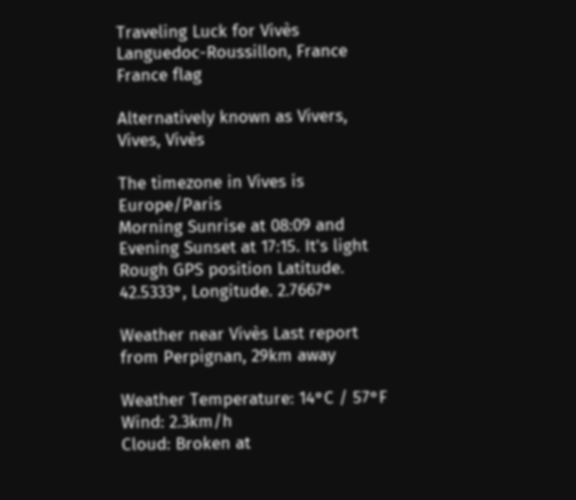Traveling Luck for Vivès Languedoc-Roussillon, France France flag

Alternatively known as Vivers, Vives, Vivès

The timezone in Vives is Europe/Paris
Morning Sunrise at 08:09 and Evening Sunset at 17:15. It's light
Rough GPS position Latitude. 42.5333°, Longitude. 2.7667°

Weather near Vivès Last report from Perpignan, 29km away

Weather Temperature: 14°C / 57°F
Wind: 2.3km/h
Cloud: Broken at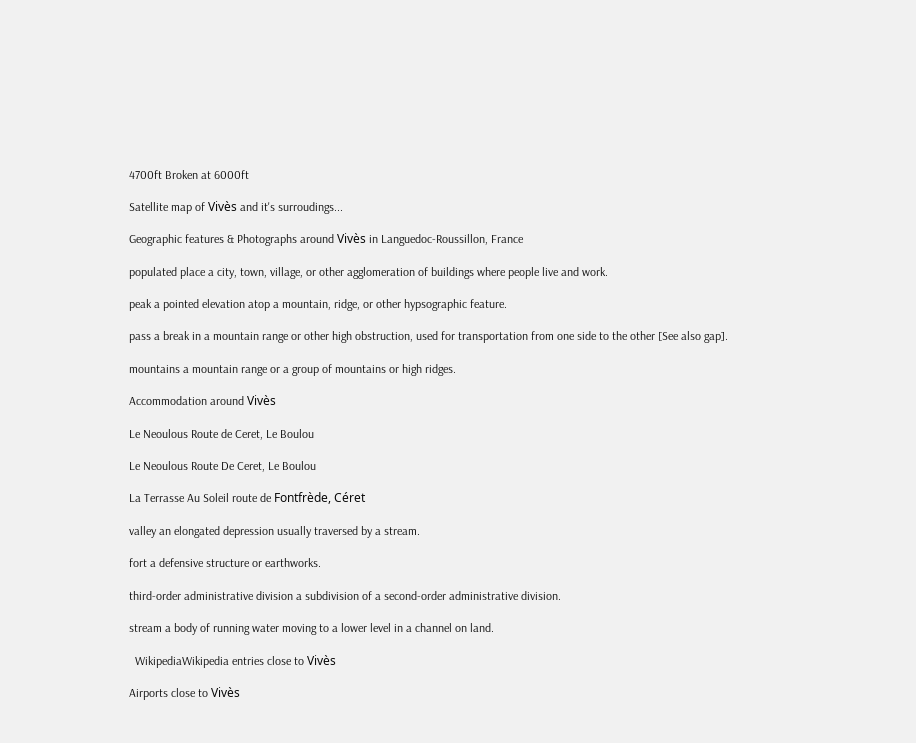4700ft Broken at 6000ft

Satellite map of Vivès and it's surroudings...

Geographic features & Photographs around Vivès in Languedoc-Roussillon, France

populated place a city, town, village, or other agglomeration of buildings where people live and work.

peak a pointed elevation atop a mountain, ridge, or other hypsographic feature.

pass a break in a mountain range or other high obstruction, used for transportation from one side to the other [See also gap].

mountains a mountain range or a group of mountains or high ridges.

Accommodation around Vivès

Le Neoulous Route de Ceret, Le Boulou

Le Neoulous Route De Ceret, Le Boulou

La Terrasse Au Soleil route de Fontfrède, Céret

valley an elongated depression usually traversed by a stream.

fort a defensive structure or earthworks.

third-order administrative division a subdivision of a second-order administrative division.

stream a body of running water moving to a lower level in a channel on land.

  WikipediaWikipedia entries close to Vivès

Airports close to Vivès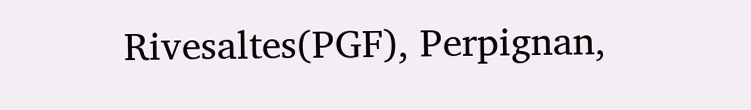Rivesaltes(PGF), Perpignan,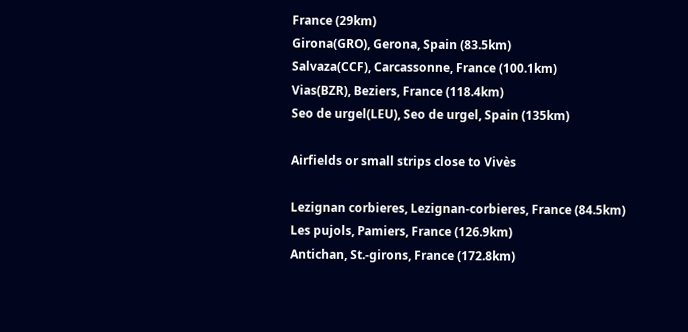France (29km)
Girona(GRO), Gerona, Spain (83.5km)
Salvaza(CCF), Carcassonne, France (100.1km)
Vias(BZR), Beziers, France (118.4km)
Seo de urgel(LEU), Seo de urgel, Spain (135km)

Airfields or small strips close to Vivès

Lezignan corbieres, Lezignan-corbieres, France (84.5km)
Les pujols, Pamiers, France (126.9km)
Antichan, St.-girons, France (172.8km)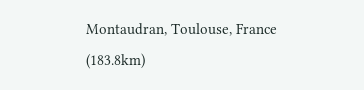Montaudran, Toulouse, France (183.8km)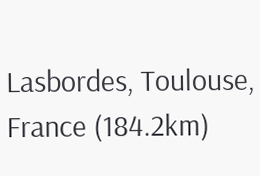Lasbordes, Toulouse, France (184.2km)